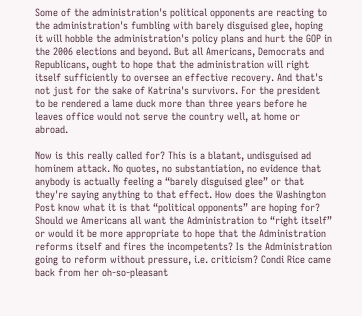Some of the administration's political opponents are reacting to the administration's fumbling with barely disguised glee, hoping it will hobble the administration's policy plans and hurt the GOP in the 2006 elections and beyond. But all Americans, Democrats and Republicans, ought to hope that the administration will right itself sufficiently to oversee an effective recovery. And that's not just for the sake of Katrina's survivors. For the president to be rendered a lame duck more than three years before he leaves office would not serve the country well, at home or abroad.

Now is this really called for? This is a blatant, undisguised ad hominem attack. No quotes, no substantiation, no evidence that anybody is actually feeling a “barely disguised glee” or that they're saying anything to that effect. How does the Washington Post know what it is that “political opponents” are hoping for? Should we Americans all want the Administration to “right itself” or would it be more appropriate to hope that the Administration reforms itself and fires the incompetents? Is the Administration going to reform without pressure, i.e. criticism? Condi Rice came back from her oh-so-pleasant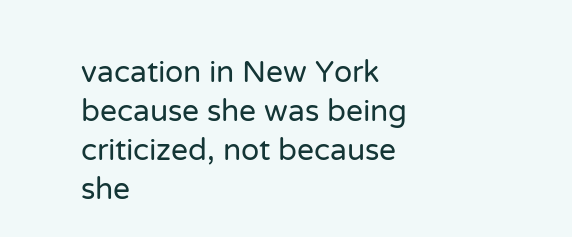vacation in New York because she was being criticized, not because she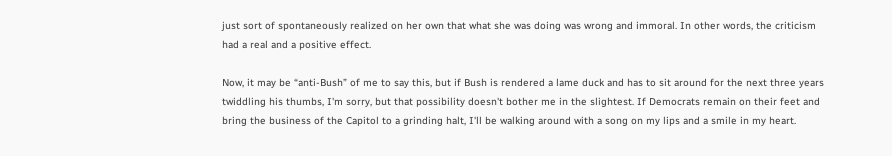just sort of spontaneously realized on her own that what she was doing was wrong and immoral. In other words, the criticism had a real and a positive effect.

Now, it may be “anti-Bush” of me to say this, but if Bush is rendered a lame duck and has to sit around for the next three years twiddling his thumbs, I'm sorry, but that possibility doesn't bother me in the slightest. If Democrats remain on their feet and bring the business of the Capitol to a grinding halt, I'll be walking around with a song on my lips and a smile in my heart.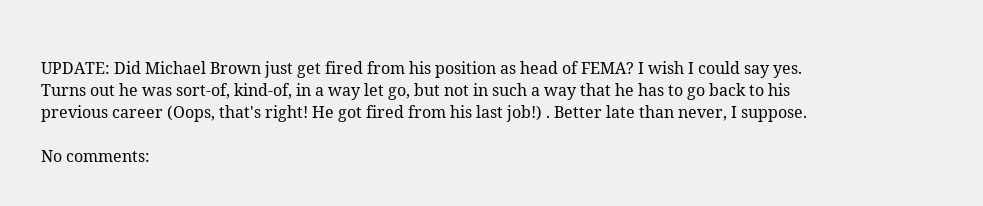UPDATE: Did Michael Brown just get fired from his position as head of FEMA? I wish I could say yes. Turns out he was sort-of, kind-of, in a way let go, but not in such a way that he has to go back to his previous career (Oops, that's right! He got fired from his last job!) . Better late than never, I suppose.

No comments: